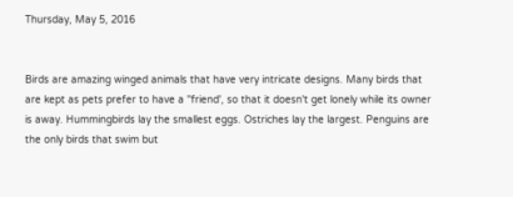Thursday, May 5, 2016


Birds are amazing winged animals that have very intricate designs. Many birds that are kept as pets prefer to have a "friend', so that it doesn't get lonely while its owner is away. Hummingbirds lay the smallest eggs. Ostriches lay the largest. Penguins are the only birds that swim but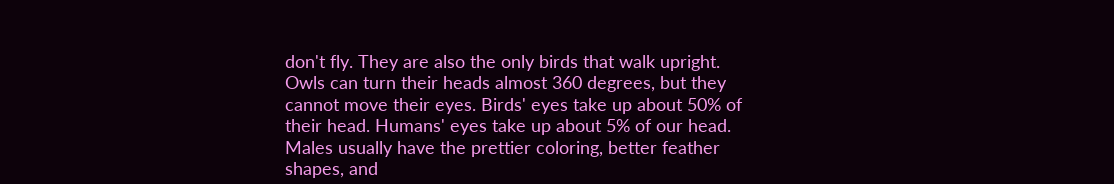don't fly. They are also the only birds that walk upright.
Owls can turn their heads almost 360 degrees, but they cannot move their eyes. Birds' eyes take up about 50% of their head. Humans' eyes take up about 5% of our head. Males usually have the prettier coloring, better feather shapes, and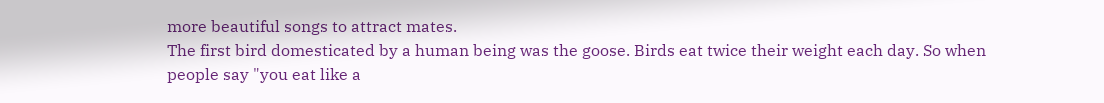more beautiful songs to attract mates.
The first bird domesticated by a human being was the goose. Birds eat twice their weight each day. So when people say "you eat like a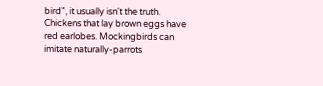bird", it usually isn't the truth. Chickens that lay brown eggs have red earlobes. Mockingbirds can imitate naturally-parrots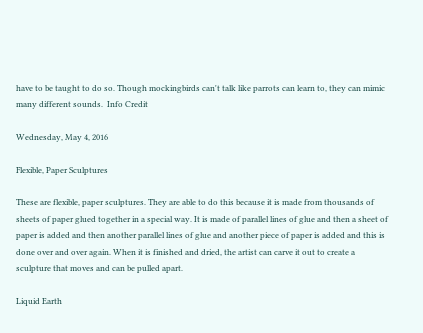have to be taught to do so. Though mockingbirds can't talk like parrots can learn to, they can mimic many different sounds.  Info Credit

Wednesday, May 4, 2016

Flexible, Paper Sculptures

These are flexible, paper sculptures. They are able to do this because it is made from thousands of sheets of paper glued together in a special way. It is made of parallel lines of glue and then a sheet of paper is added and then another parallel lines of glue and another piece of paper is added and this is done over and over again. When it is finished and dried, the artist can carve it out to create a sculpture that moves and can be pulled apart.

Liquid Earth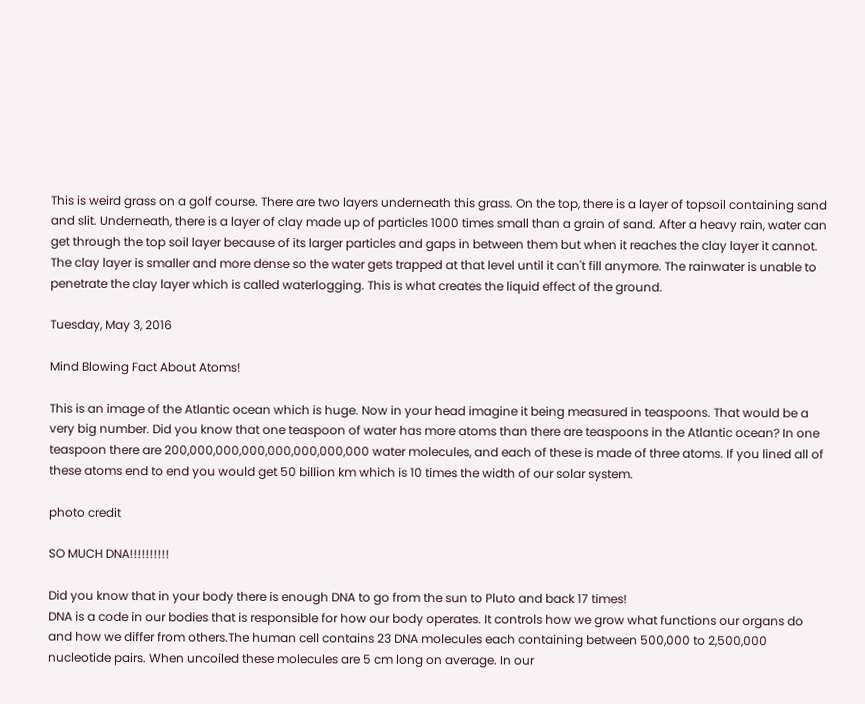This is weird grass on a golf course. There are two layers underneath this grass. On the top, there is a layer of topsoil containing sand and slit. Underneath, there is a layer of clay made up of particles 1000 times small than a grain of sand. After a heavy rain, water can get through the top soil layer because of its larger particles and gaps in between them but when it reaches the clay layer it cannot. The clay layer is smaller and more dense so the water gets trapped at that level until it can't fill anymore. The rainwater is unable to penetrate the clay layer which is called waterlogging. This is what creates the liquid effect of the ground.

Tuesday, May 3, 2016

Mind Blowing Fact About Atoms!

This is an image of the Atlantic ocean which is huge. Now in your head imagine it being measured in teaspoons. That would be a very big number. Did you know that one teaspoon of water has more atoms than there are teaspoons in the Atlantic ocean? In one teaspoon there are 200,000,000,000,000,000,000,000 water molecules, and each of these is made of three atoms. If you lined all of these atoms end to end you would get 50 billion km which is 10 times the width of our solar system.

photo credit

SO MUCH DNA!!!!!!!!!!

Did you know that in your body there is enough DNA to go from the sun to Pluto and back 17 times!
DNA is a code in our bodies that is responsible for how our body operates. It controls how we grow what functions our organs do and how we differ from others.The human cell contains 23 DNA molecules each containing between 500,000 to 2,500,000 nucleotide pairs. When uncoiled these molecules are 5 cm long on average. In our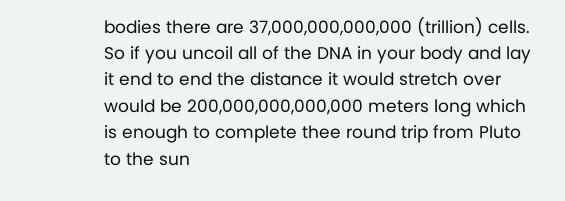bodies there are 37,000,000,000,000 (trillion) cells. So if you uncoil all of the DNA in your body and lay it end to end the distance it would stretch over would be 200,000,000,000,000 meters long which is enough to complete thee round trip from Pluto to the sun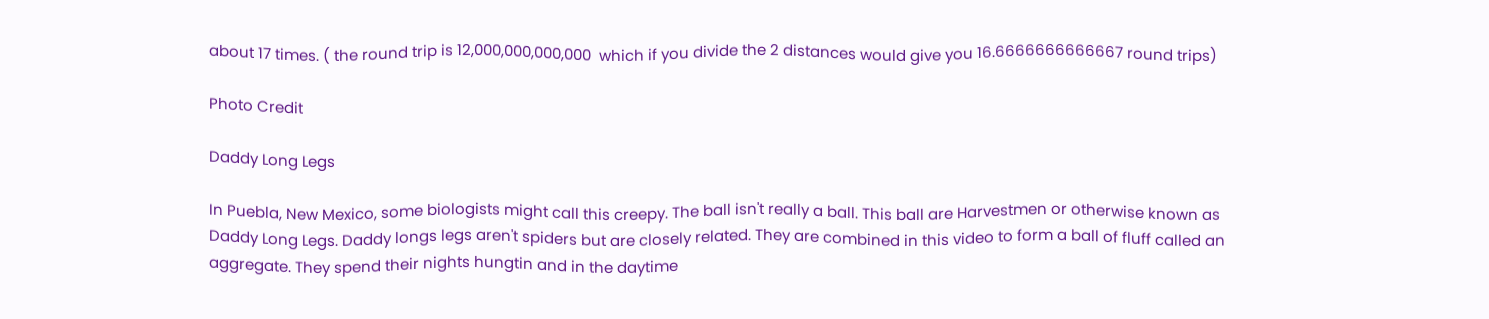about 17 times. ( the round trip is 12,000,000,000,000  which if you divide the 2 distances would give you 16.6666666666667 round trips)

Photo Credit

Daddy Long Legs

In Puebla, New Mexico, some biologists might call this creepy. The ball isn't really a ball. This ball are Harvestmen or otherwise known as Daddy Long Legs. Daddy longs legs aren't spiders but are closely related. They are combined in this video to form a ball of fluff called an aggregate. They spend their nights hungtin and in the daytime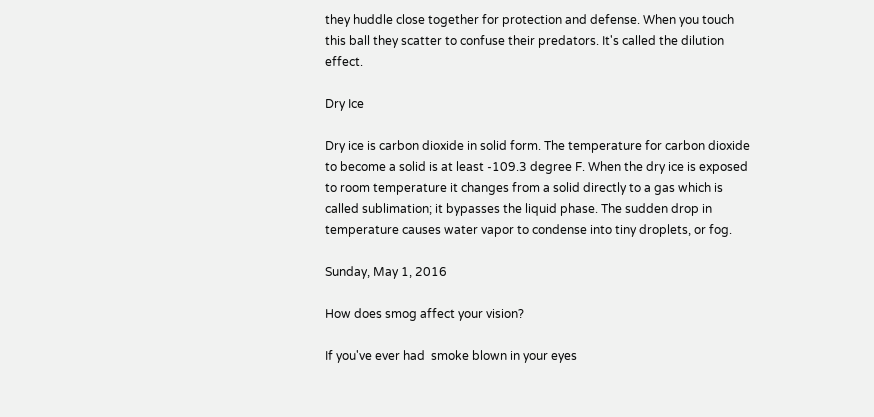they huddle close together for protection and defense. When you touch this ball they scatter to confuse their predators. It's called the dilution effect.

Dry Ice

Dry ice is carbon dioxide in solid form. The temperature for carbon dioxide to become a solid is at least -109.3 degree F. When the dry ice is exposed to room temperature it changes from a solid directly to a gas which is called sublimation; it bypasses the liquid phase. The sudden drop in temperature causes water vapor to condense into tiny droplets, or fog.

Sunday, May 1, 2016

How does smog affect your vision?

If you've ever had  smoke blown in your eyes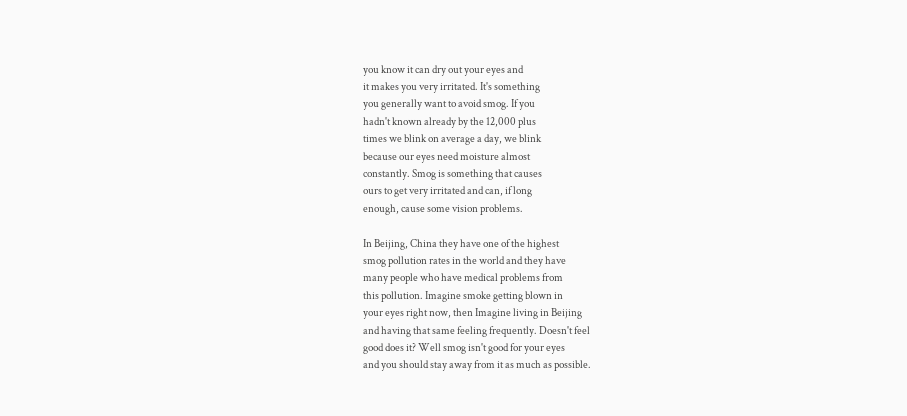you know it can dry out your eyes and
it makes you very irritated. It's something
you generally want to avoid smog. If you
hadn't known already by the 12,000 plus
times we blink on average a day, we blink
because our eyes need moisture almost
constantly. Smog is something that causes
ours to get very irritated and can, if long
enough, cause some vision problems.

In Beijing, China they have one of the highest
smog pollution rates in the world and they have
many people who have medical problems from
this pollution. Imagine smoke getting blown in
your eyes right now, then Imagine living in Beijing
and having that same feeling frequently. Doesn't feel
good does it? Well smog isn't good for your eyes
and you should stay away from it as much as possible.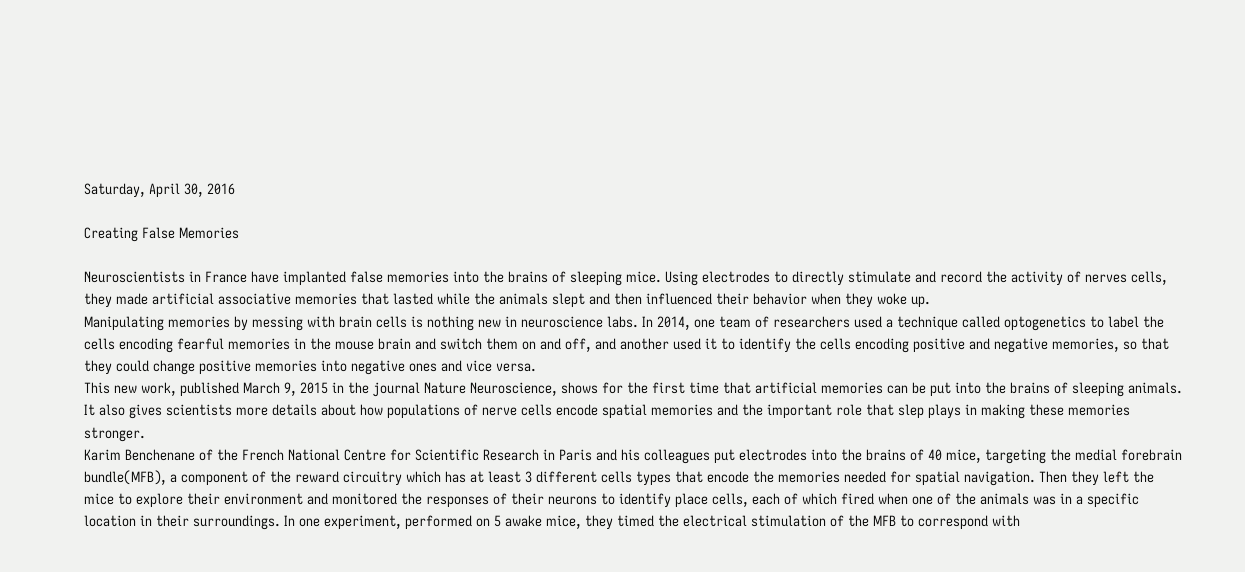Saturday, April 30, 2016

Creating False Memories

Neuroscientists in France have implanted false memories into the brains of sleeping mice. Using electrodes to directly stimulate and record the activity of nerves cells, they made artificial associative memories that lasted while the animals slept and then influenced their behavior when they woke up.
Manipulating memories by messing with brain cells is nothing new in neuroscience labs. In 2014, one team of researchers used a technique called optogenetics to label the cells encoding fearful memories in the mouse brain and switch them on and off, and another used it to identify the cells encoding positive and negative memories, so that they could change positive memories into negative ones and vice versa.
This new work, published March 9, 2015 in the journal Nature Neuroscience, shows for the first time that artificial memories can be put into the brains of sleeping animals. It also gives scientists more details about how populations of nerve cells encode spatial memories and the important role that slep plays in making these memories stronger.
Karim Benchenane of the French National Centre for Scientific Research in Paris and his colleagues put electrodes into the brains of 40 mice, targeting the medial forebrain bundle(MFB), a component of the reward circuitry which has at least 3 different cells types that encode the memories needed for spatial navigation. Then they left the mice to explore their environment and monitored the responses of their neurons to identify place cells, each of which fired when one of the animals was in a specific location in their surroundings. In one experiment, performed on 5 awake mice, they timed the electrical stimulation of the MFB to correspond with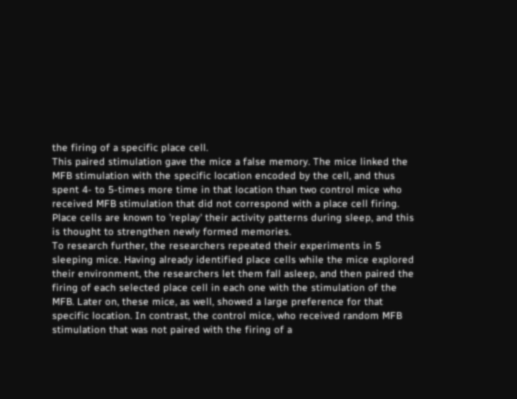the firing of a specific place cell.
This paired stimulation gave the mice a false memory. The mice linked the MFB stimulation with the specific location encoded by the cell, and thus spent 4- to 5-times more time in that location than two control mice who received MFB stimulation that did not correspond with a place cell firing. Place cells are known to 'replay' their activity patterns during sleep, and this is thought to strengthen newly formed memories.
To research further, the researchers repeated their experiments in 5 sleeping mice. Having already identified place cells while the mice explored their environment, the researchers let them fall asleep, and then paired the firing of each selected place cell in each one with the stimulation of the MFB. Later on, these mice, as well, showed a large preference for that specific location. In contrast, the control mice, who received random MFB stimulation that was not paired with the firing of a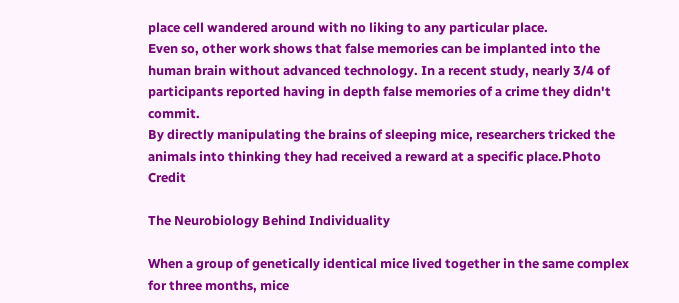place cell wandered around with no liking to any particular place.
Even so, other work shows that false memories can be implanted into the human brain without advanced technology. In a recent study, nearly 3/4 of participants reported having in depth false memories of a crime they didn't commit.
By directly manipulating the brains of sleeping mice, researchers tricked the animals into thinking they had received a reward at a specific place.Photo Credit

The Neurobiology Behind Individuality

When a group of genetically identical mice lived together in the same complex for three months, mice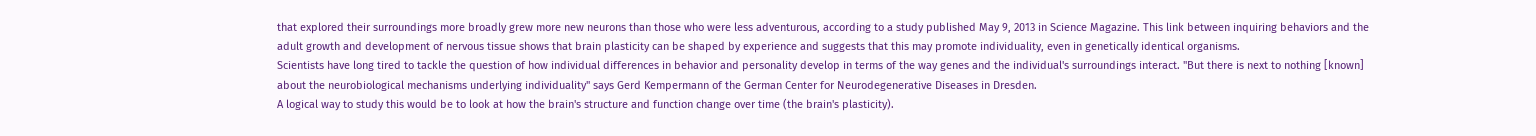that explored their surroundings more broadly grew more new neurons than those who were less adventurous, according to a study published May 9, 2013 in Science Magazine. This link between inquiring behaviors and the adult growth and development of nervous tissue shows that brain plasticity can be shaped by experience and suggests that this may promote individuality, even in genetically identical organisms.
Scientists have long tired to tackle the question of how individual differences in behavior and personality develop in terms of the way genes and the individual's surroundings interact. "But there is next to nothing [known] about the neurobiological mechanisms underlying individuality" says Gerd Kempermann of the German Center for Neurodegenerative Diseases in Dresden.
A logical way to study this would be to look at how the brain's structure and function change over time (the brain's plasticity).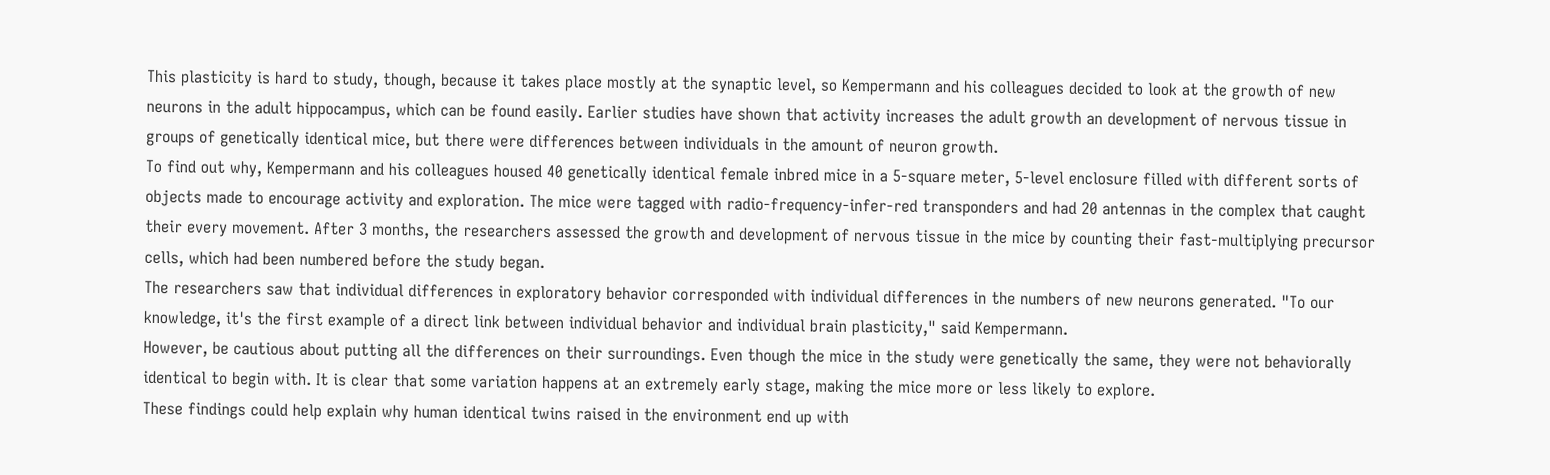This plasticity is hard to study, though, because it takes place mostly at the synaptic level, so Kempermann and his colleagues decided to look at the growth of new neurons in the adult hippocampus, which can be found easily. Earlier studies have shown that activity increases the adult growth an development of nervous tissue in groups of genetically identical mice, but there were differences between individuals in the amount of neuron growth.
To find out why, Kempermann and his colleagues housed 40 genetically identical female inbred mice in a 5-square meter, 5-level enclosure filled with different sorts of objects made to encourage activity and exploration. The mice were tagged with radio-frequency-infer-red transponders and had 20 antennas in the complex that caught their every movement. After 3 months, the researchers assessed the growth and development of nervous tissue in the mice by counting their fast-multiplying precursor cells, which had been numbered before the study began.
The researchers saw that individual differences in exploratory behavior corresponded with individual differences in the numbers of new neurons generated. "To our knowledge, it's the first example of a direct link between individual behavior and individual brain plasticity," said Kempermann.
However, be cautious about putting all the differences on their surroundings. Even though the mice in the study were genetically the same, they were not behaviorally identical to begin with. It is clear that some variation happens at an extremely early stage, making the mice more or less likely to explore.
These findings could help explain why human identical twins raised in the environment end up with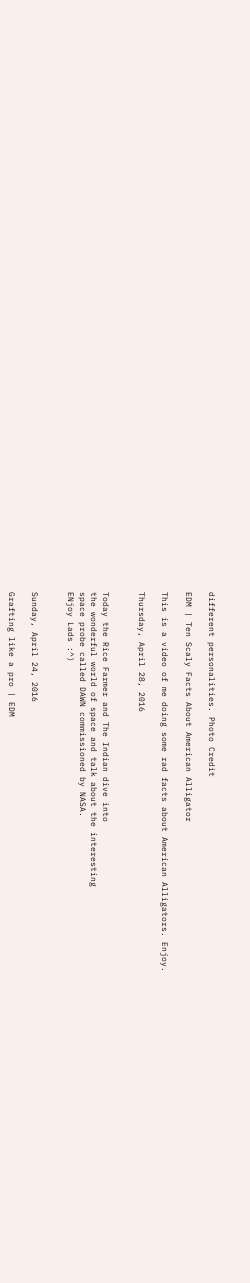different personalities. Photo Credit

EDM | Ten Scaly Facts About American Alligator

This is a video of me doing some rad facts about American Alligators. Enjoy.

Thursday, April 28, 2016


Today the Rice Farmer and The Indian dive into
the wonderful world of space and talk about the interesting
space probe called DAWN commissioned by NASA.
ENjoy Lads :^)


Sunday, April 24, 2016

Grafting like a pro | EDM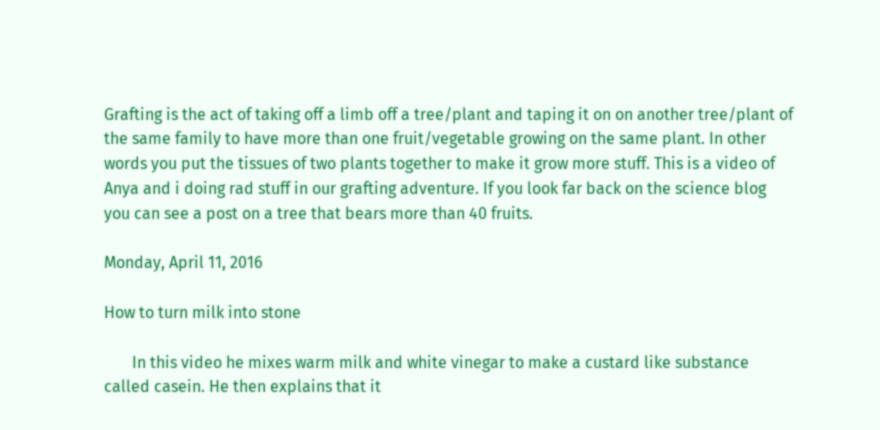Grafting is the act of taking off a limb off a tree/plant and taping it on on another tree/plant of the same family to have more than one fruit/vegetable growing on the same plant. In other words you put the tissues of two plants together to make it grow more stuff. This is a video of Anya and i doing rad stuff in our grafting adventure. If you look far back on the science blog you can see a post on a tree that bears more than 40 fruits.

Monday, April 11, 2016

How to turn milk into stone

       In this video he mixes warm milk and white vinegar to make a custard like substance called casein. He then explains that it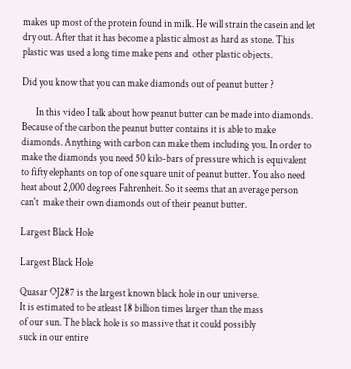makes up most of the protein found in milk. He will strain the casein and let dry out. After that it has become a plastic almost as hard as stone. This plastic was used a long time make pens and  other plastic objects.

Did you know that you can make diamonds out of peanut butter ?

       In this video I talk about how peanut butter can be made into diamonds.  Because of the carbon the peanut butter contains it is able to make diamonds. Anything with carbon can make them including you. In order to make the diamonds you need 50 kilo-bars of pressure which is equivalent to fifty elephants on top of one square unit of peanut butter. You also need heat about 2,000 degrees Fahrenheit. So it seems that an average person can't  make their own diamonds out of their peanut butter.

Largest Black Hole

Largest Black Hole

Quasar OJ287 is the largest known black hole in our universe.
It is estimated to be atleast 18 billion times larger than the mass
of our sun. The black hole is so massive that it could possibly
suck in our entire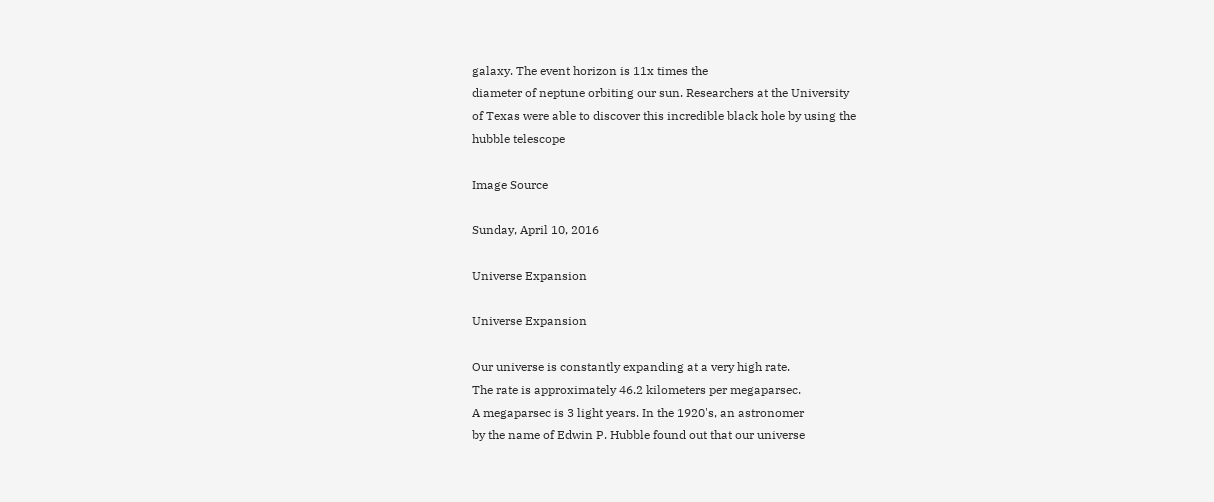galaxy. The event horizon is 11x times the
diameter of neptune orbiting our sun. Researchers at the University
of Texas were able to discover this incredible black hole by using the
hubble telescope

Image Source

Sunday, April 10, 2016

Universe Expansion

Universe Expansion

Our universe is constantly expanding at a very high rate.
The rate is approximately 46.2 kilometers per megaparsec.
A megaparsec is 3 light years. In the 1920's, an astronomer
by the name of Edwin P. Hubble found out that our universe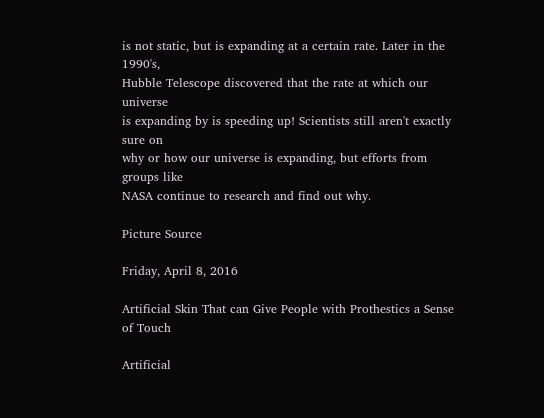is not static, but is expanding at a certain rate. Later in the 1990's,
Hubble Telescope discovered that the rate at which our universe
is expanding by is speeding up! Scientists still aren't exactly sure on
why or how our universe is expanding, but efforts from groups like
NASA continue to research and find out why.

Picture Source

Friday, April 8, 2016

Artificial Skin That can Give People with Prothestics a Sense of Touch

Artificial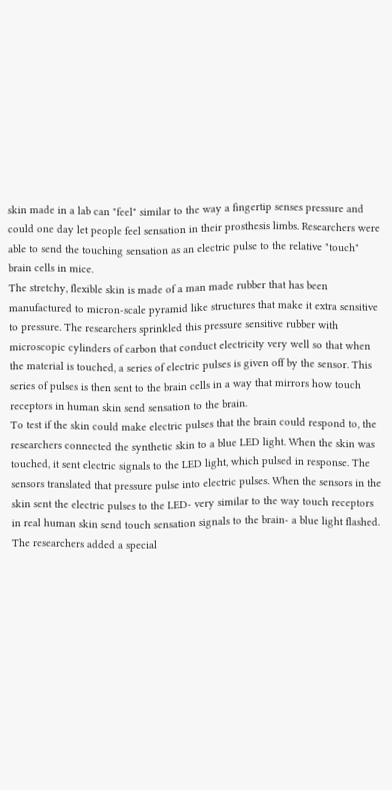skin made in a lab can "feel" similar to the way a fingertip senses pressure and could one day let people feel sensation in their prosthesis limbs. Researchers were able to send the touching sensation as an electric pulse to the relative "touch" brain cells in mice.
The stretchy, flexible skin is made of a man made rubber that has been manufactured to micron-scale pyramid like structures that make it extra sensitive to pressure. The researchers sprinkled this pressure sensitive rubber with microscopic cylinders of carbon that conduct electricity very well so that when the material is touched, a series of electric pulses is given off by the sensor. This series of pulses is then sent to the brain cells in a way that mirrors how touch receptors in human skin send sensation to the brain.
To test if the skin could make electric pulses that the brain could respond to, the researchers connected the synthetic skin to a blue LED light. When the skin was touched, it sent electric signals to the LED light, which pulsed in response. The sensors translated that pressure pulse into electric pulses. When the sensors in the skin sent the electric pulses to the LED- very similar to the way touch receptors in real human skin send touch sensation signals to the brain- a blue light flashed.
The researchers added a special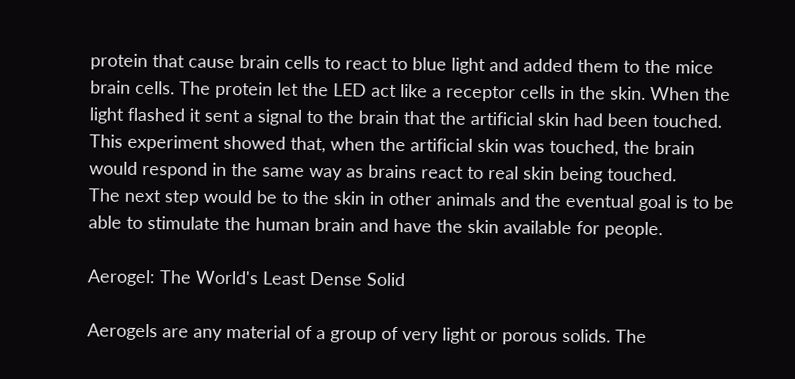protein that cause brain cells to react to blue light and added them to the mice brain cells. The protein let the LED act like a receptor cells in the skin. When the light flashed it sent a signal to the brain that the artificial skin had been touched. This experiment showed that, when the artificial skin was touched, the brain would respond in the same way as brains react to real skin being touched.
The next step would be to the skin in other animals and the eventual goal is to be able to stimulate the human brain and have the skin available for people.

Aerogel: The World's Least Dense Solid

Aerogels are any material of a group of very light or porous solids. The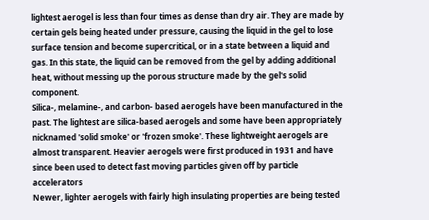lightest aerogel is less than four times as dense than dry air. They are made by certain gels being heated under pressure, causing the liquid in the gel to lose surface tension and become supercritical, or in a state between a liquid and gas. In this state, the liquid can be removed from the gel by adding additional heat, without messing up the porous structure made by the gel's solid component.
Silica-, melamine-, and carbon- based aerogels have been manufactured in the past. The lightest are silica-based aerogels and some have been appropriately nicknamed 'solid smoke' or 'frozen smoke'. These lightweight aerogels are almost transparent. Heavier aerogels were first produced in 1931 and have since been used to detect fast moving particles given off by particle accelerators
Newer, lighter aerogels with fairly high insulating properties are being tested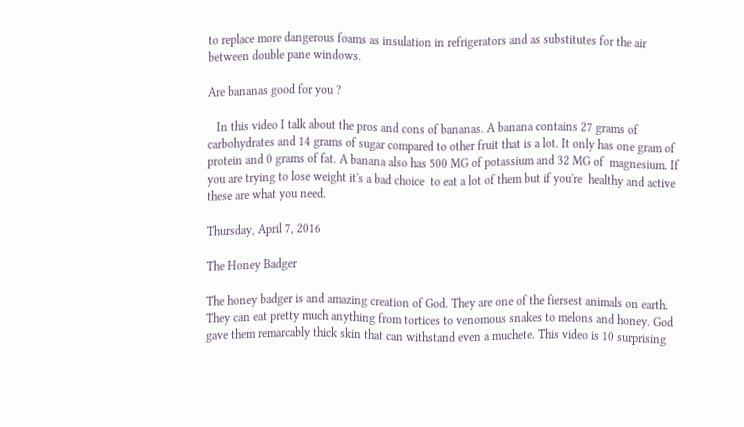to replace more dangerous foams as insulation in refrigerators and as substitutes for the air between double pane windows.

Are bananas good for you ?

   In this video I talk about the pros and cons of bananas. A banana contains 27 grams of carbohydrates and 14 grams of sugar compared to other fruit that is a lot. It only has one gram of protein and 0 grams of fat. A banana also has 500 MG of potassium and 32 MG of  magnesium. If you are trying to lose weight it's a bad choice  to eat a lot of them but if you're  healthy and active these are what you need.

Thursday, April 7, 2016

The Honey Badger

The honey badger is and amazing creation of God. They are one of the fiersest animals on earth. They can eat pretty much anything from tortices to venomous snakes to melons and honey. God gave them remarcably thick skin that can withstand even a muchete. This video is 10 surprising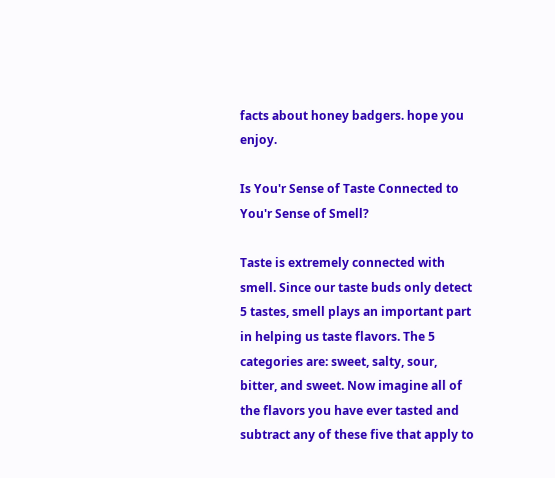facts about honey badgers. hope you enjoy.

Is You'r Sense of Taste Connected to You'r Sense of Smell?

Taste is extremely connected with smell. Since our taste buds only detect 5 tastes, smell plays an important part in helping us taste flavors. The 5 categories are: sweet, salty, sour, bitter, and sweet. Now imagine all of the flavors you have ever tasted and subtract any of these five that apply to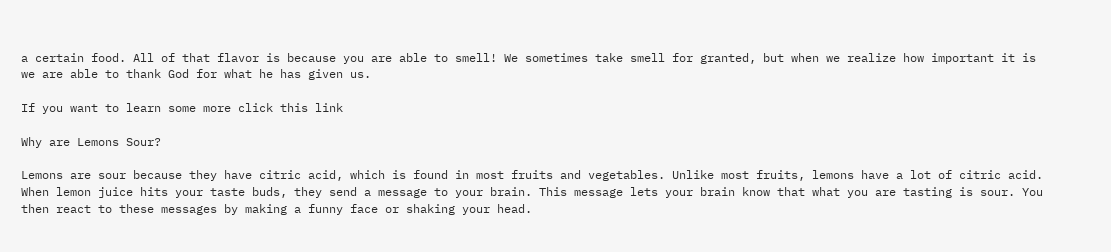a certain food. All of that flavor is because you are able to smell! We sometimes take smell for granted, but when we realize how important it is we are able to thank God for what he has given us.

If you want to learn some more click this link

Why are Lemons Sour?

Lemons are sour because they have citric acid, which is found in most fruits and vegetables. Unlike most fruits, lemons have a lot of citric acid. When lemon juice hits your taste buds, they send a message to your brain. This message lets your brain know that what you are tasting is sour. You then react to these messages by making a funny face or shaking your head.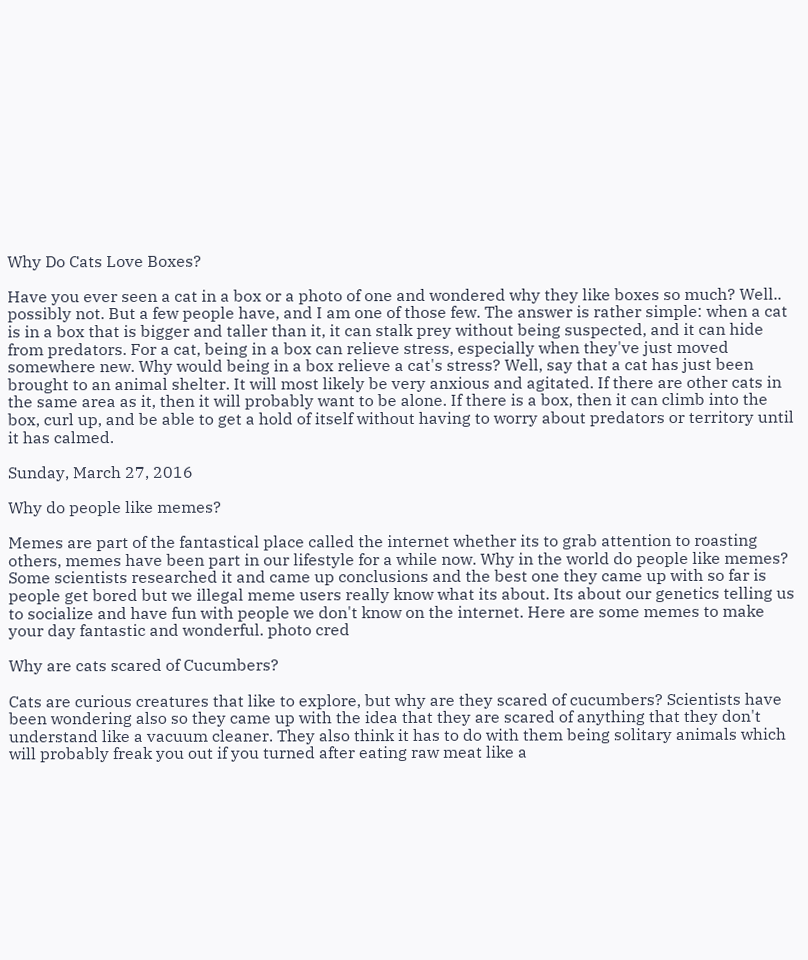Why Do Cats Love Boxes?

Have you ever seen a cat in a box or a photo of one and wondered why they like boxes so much? Well.. possibly not. But a few people have, and I am one of those few. The answer is rather simple: when a cat is in a box that is bigger and taller than it, it can stalk prey without being suspected, and it can hide from predators. For a cat, being in a box can relieve stress, especially when they've just moved somewhere new. Why would being in a box relieve a cat's stress? Well, say that a cat has just been brought to an animal shelter. It will most likely be very anxious and agitated. If there are other cats in the same area as it, then it will probably want to be alone. If there is a box, then it can climb into the box, curl up, and be able to get a hold of itself without having to worry about predators or territory until it has calmed.

Sunday, March 27, 2016

Why do people like memes?

Memes are part of the fantastical place called the internet whether its to grab attention to roasting others, memes have been part in our lifestyle for a while now. Why in the world do people like memes? Some scientists researched it and came up conclusions and the best one they came up with so far is people get bored but we illegal meme users really know what its about. Its about our genetics telling us to socialize and have fun with people we don't know on the internet. Here are some memes to make your day fantastic and wonderful. photo cred

Why are cats scared of Cucumbers?

Cats are curious creatures that like to explore, but why are they scared of cucumbers? Scientists have been wondering also so they came up with the idea that they are scared of anything that they don't understand like a vacuum cleaner. They also think it has to do with them being solitary animals which will probably freak you out if you turned after eating raw meat like a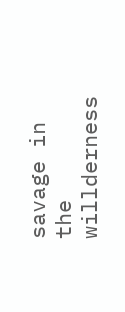savage in the willderness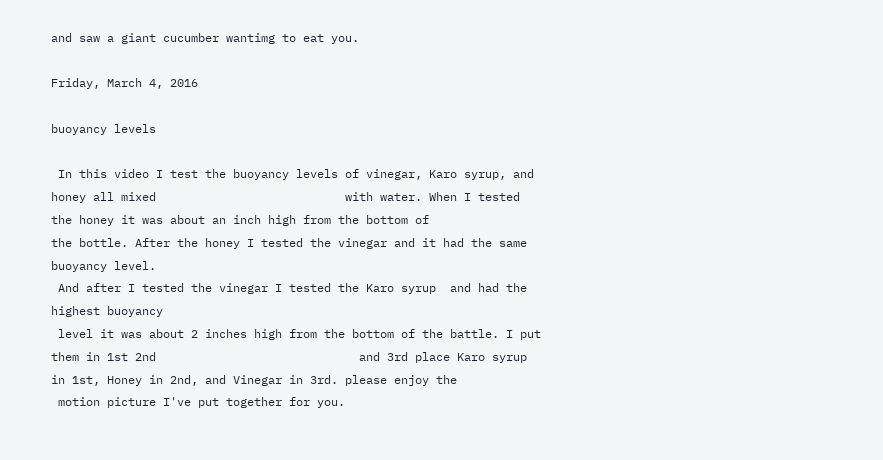and saw a giant cucumber wantimg to eat you.

Friday, March 4, 2016

buoyancy levels

 In this video I test the buoyancy levels of vinegar, Karo syrup, and honey all mixed                           with water. When I tested the honey it was about an inch high from the bottom of                               the bottle. After the honey I tested the vinegar and it had the same buoyancy level.
 And after I tested the vinegar I tested the Karo syrup  and had the highest buoyancy
 level it was about 2 inches high from the bottom of the battle. I put them in 1st 2nd                             and 3rd place Karo syrup in 1st, Honey in 2nd, and Vinegar in 3rd. please enjoy the
 motion picture I've put together for you.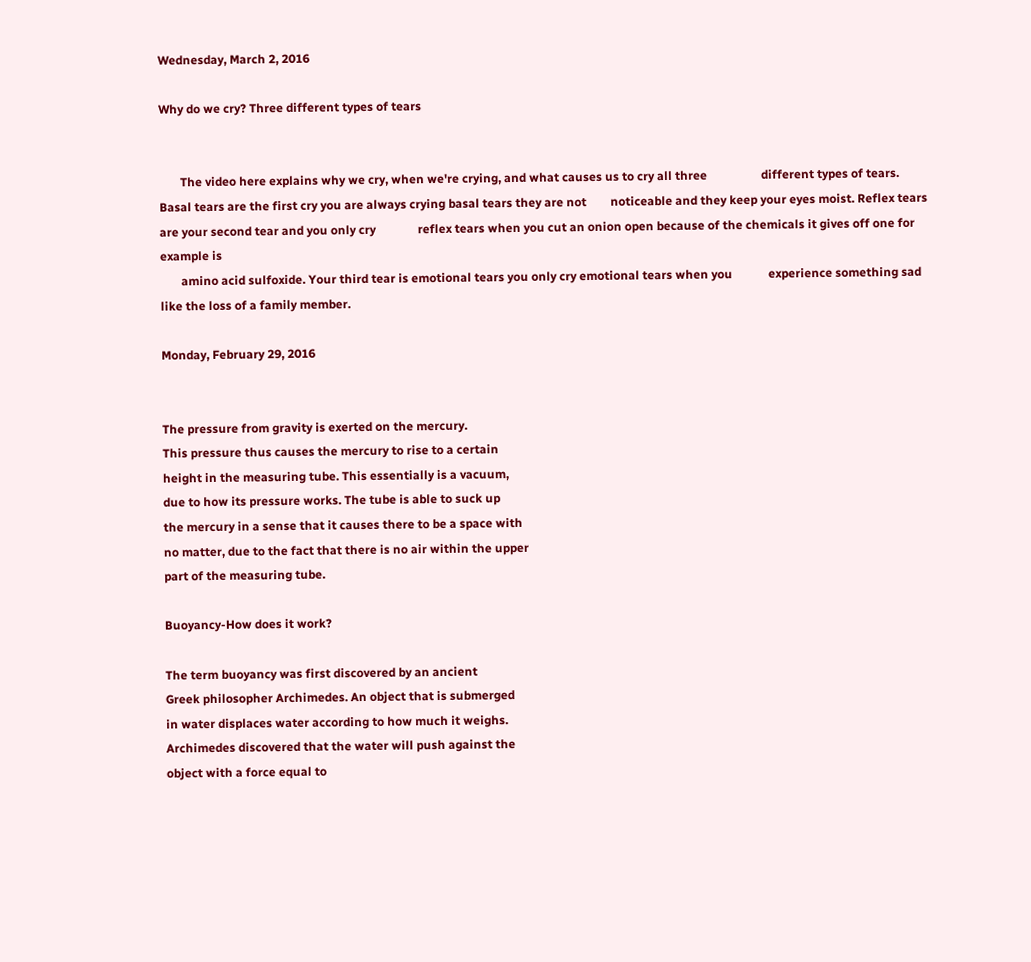Wednesday, March 2, 2016

Why do we cry? Three different types of tears


       The video here explains why we cry, when we're crying, and what causes us to cry all three                  different types of tears. Basal tears are the first cry you are always crying basal tears they are not        noticeable and they keep your eyes moist. Reflex tears are your second tear and you only cry              reflex tears when you cut an onion open because of the chemicals it gives off one for example is
       amino acid sulfoxide. Your third tear is emotional tears you only cry emotional tears when you            experience something sad like the loss of a family member.

Monday, February 29, 2016


The pressure from gravity is exerted on the mercury.
This pressure thus causes the mercury to rise to a certain
height in the measuring tube. This essentially is a vacuum,
due to how its pressure works. The tube is able to suck up
the mercury in a sense that it causes there to be a space with
no matter, due to the fact that there is no air within the upper
part of the measuring tube.

Buoyancy-How does it work?

The term buoyancy was first discovered by an ancient
Greek philosopher Archimedes. An object that is submerged
in water displaces water according to how much it weighs.
Archimedes discovered that the water will push against the
object with a force equal to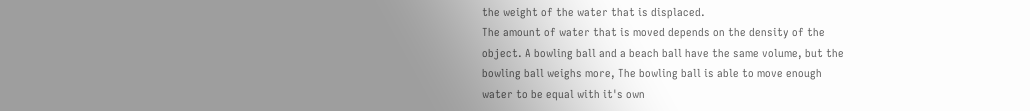the weight of the water that is displaced.
The amount of water that is moved depends on the density of the
object. A bowling ball and a beach ball have the same volume, but the
bowling ball weighs more, The bowling ball is able to move enough
water to be equal with it's own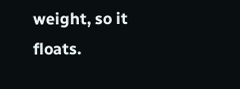weight, so it floats.